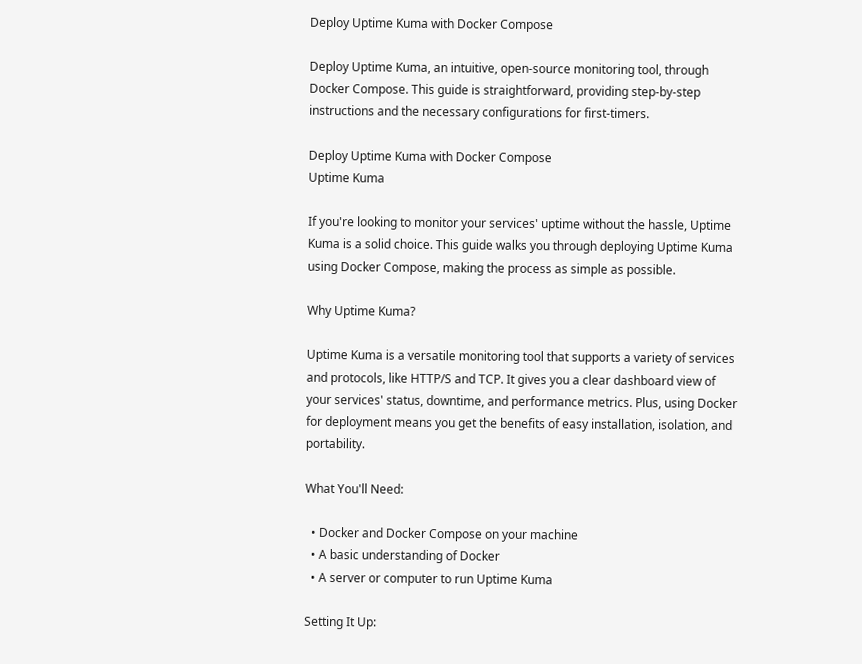Deploy Uptime Kuma with Docker Compose

Deploy Uptime Kuma, an intuitive, open-source monitoring tool, through Docker Compose. This guide is straightforward, providing step-by-step instructions and the necessary configurations for first-timers.

Deploy Uptime Kuma with Docker Compose
Uptime Kuma

If you're looking to monitor your services' uptime without the hassle, Uptime Kuma is a solid choice. This guide walks you through deploying Uptime Kuma using Docker Compose, making the process as simple as possible.

Why Uptime Kuma?

Uptime Kuma is a versatile monitoring tool that supports a variety of services and protocols, like HTTP/S and TCP. It gives you a clear dashboard view of your services' status, downtime, and performance metrics. Plus, using Docker for deployment means you get the benefits of easy installation, isolation, and portability.

What You'll Need:

  • Docker and Docker Compose on your machine
  • A basic understanding of Docker
  • A server or computer to run Uptime Kuma

Setting It Up: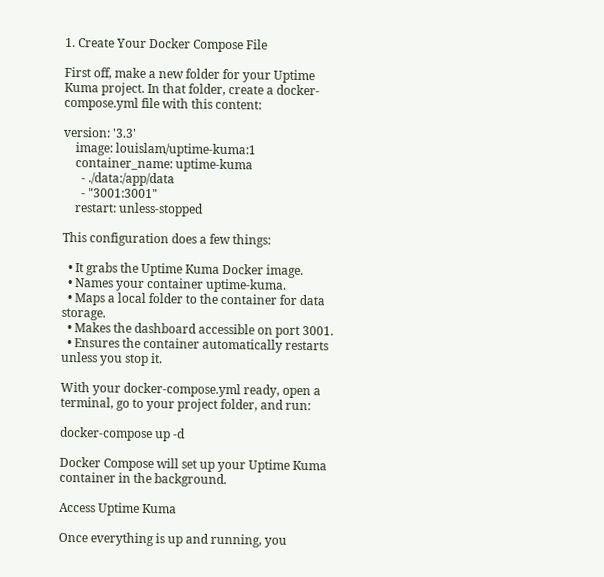1. Create Your Docker Compose File

First off, make a new folder for your Uptime Kuma project. In that folder, create a docker-compose.yml file with this content:

version: '3.3'
    image: louislam/uptime-kuma:1
    container_name: uptime-kuma
      - ./data:/app/data
      - "3001:3001"
    restart: unless-stopped

This configuration does a few things:

  • It grabs the Uptime Kuma Docker image.
  • Names your container uptime-kuma.
  • Maps a local folder to the container for data storage.
  • Makes the dashboard accessible on port 3001.
  • Ensures the container automatically restarts unless you stop it.

With your docker-compose.yml ready, open a terminal, go to your project folder, and run:

docker-compose up -d

Docker Compose will set up your Uptime Kuma container in the background.

Access Uptime Kuma

Once everything is up and running, you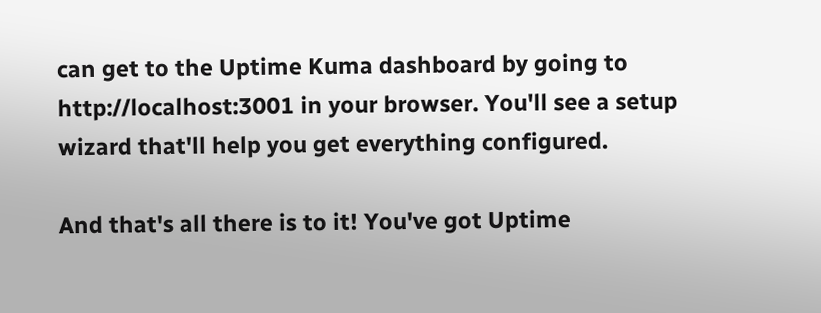can get to the Uptime Kuma dashboard by going to http://localhost:3001 in your browser. You'll see a setup wizard that'll help you get everything configured.

And that's all there is to it! You've got Uptime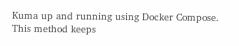Kuma up and running using Docker Compose. This method keeps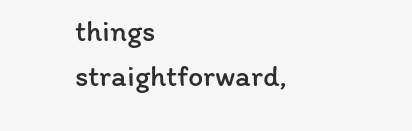things straightforward,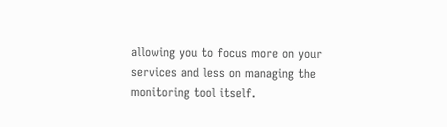allowing you to focus more on your services and less on managing the monitoring tool itself.